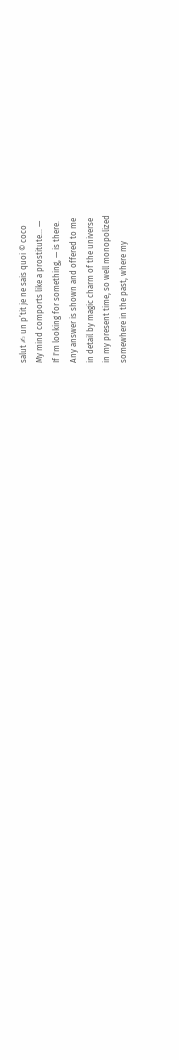salut ✍ un p’tit je ne sais quoi © coco
My mind comports like a prostitute... —
If I'm looking for something, — is there.
Any answer is shown and offered to me
in detail by magic charm of the universe
in my present time, so well monopolized
somewhere in the past, where my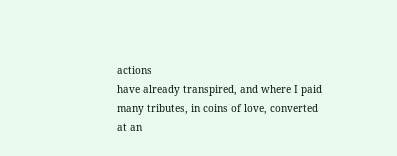actions
have already transpired, and where I paid
many tributes, in coins of love, converted
at an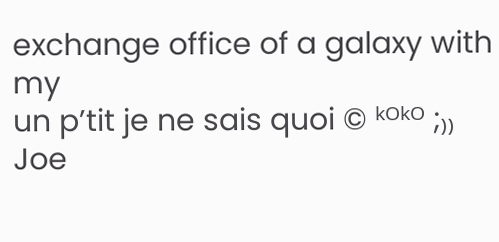exchange office of a galaxy with my
un p’tit je ne sais quoi © ᵏᴼᵏᴼ ;₎₎
Joe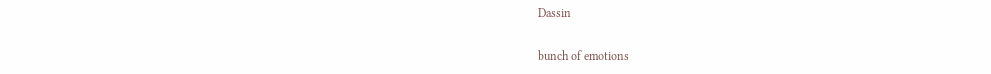Dassin

bunch of emotions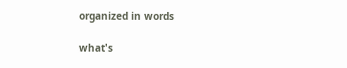organized in words

what's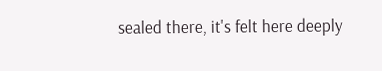sealed there, it's felt here deeply